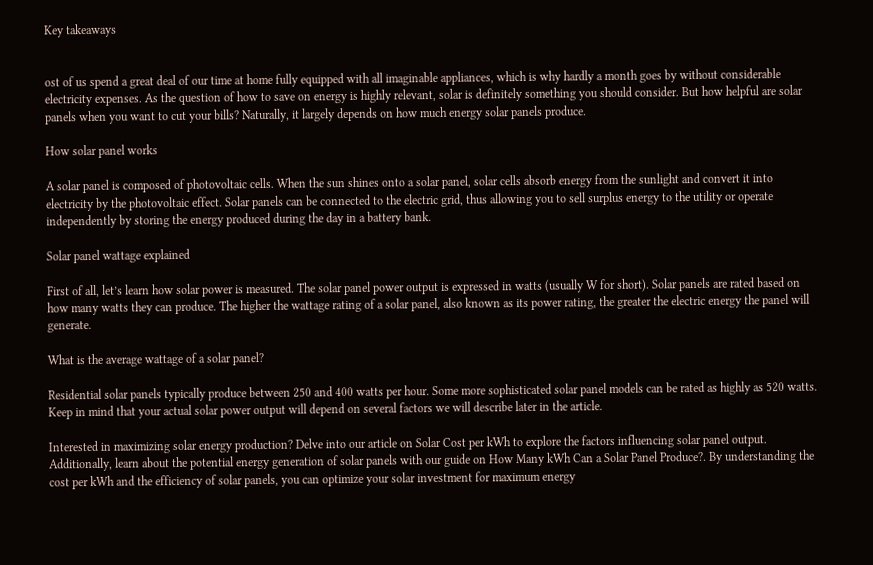Key takeaways


ost of us spend a great deal of our time at home fully equipped with all imaginable appliances, which is why hardly a month goes by without considerable electricity expenses. As the question of how to save on energy is highly relevant, solar is definitely something you should consider. But how helpful are solar panels when you want to cut your bills? Naturally, it largely depends on how much energy solar panels produce.

How solar panel works

A solar panel is composed of photovoltaic cells. When the sun shines onto a solar panel, solar cells absorb energy from the sunlight and convert it into electricity by the photovoltaic effect. Solar panels can be connected to the electric grid, thus allowing you to sell surplus energy to the utility or operate independently by storing the energy produced during the day in a battery bank.

Solar panel wattage explained

First of all, let’s learn how solar power is measured. The solar panel power output is expressed in watts (usually W for short). Solar panels are rated based on how many watts they can produce. The higher the wattage rating of a solar panel, also known as its power rating, the greater the electric energy the panel will generate.

What is the average wattage of a solar panel?

Residential solar panels typically produce between 250 and 400 watts per hour. Some more sophisticated solar panel models can be rated as highly as 520 watts. Keep in mind that your actual solar power output will depend on several factors we will describe later in the article.

Interested in maximizing solar energy production? Delve into our article on Solar Cost per kWh to explore the factors influencing solar panel output. Additionally, learn about the potential energy generation of solar panels with our guide on How Many kWh Can a Solar Panel Produce?. By understanding the cost per kWh and the efficiency of solar panels, you can optimize your solar investment for maximum energy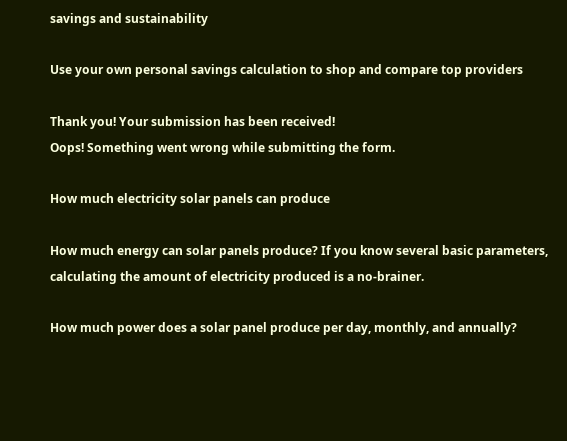savings and sustainability

Use your own personal savings calculation to shop and compare top providers

Thank you! Your submission has been received!
Oops! Something went wrong while submitting the form.

How much electricity solar panels can produce

How much energy can solar panels produce? If you know several basic parameters, calculating the amount of electricity produced is a no-brainer.

How much power does a solar panel produce per day, monthly, and annually?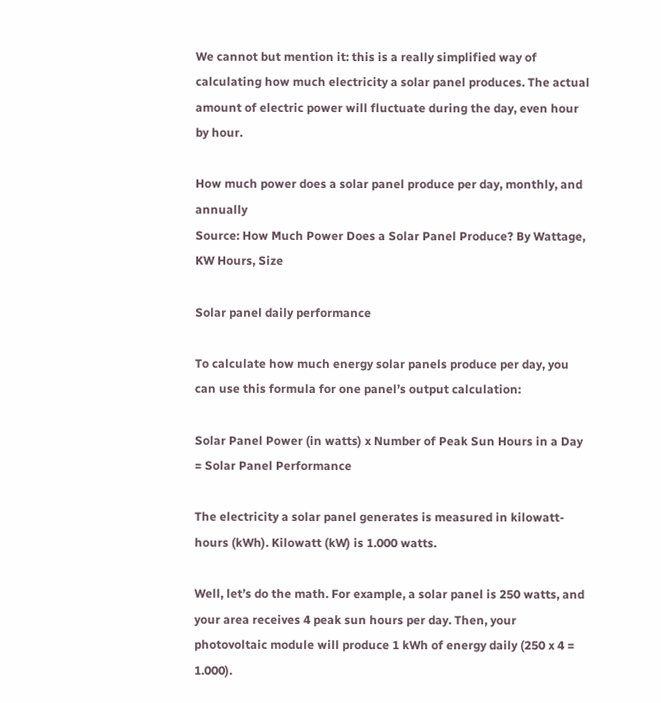We cannot but mention it: this is a really simplified way of calculating how much electricity a solar panel produces. The actual amount of electric power will fluctuate during the day, even hour by hour.

How much power does a solar panel produce per day, monthly, and annually
Source: How Much Power Does a Solar Panel Produce? By Wattage, KW Hours, Size

Solar panel daily performance

To calculate how much energy solar panels produce per day, you can use this formula for one panel’s output calculation:

Solar Panel Power (in watts) x Number of Peak Sun Hours in a Day = Solar Panel Performance

The electricity a solar panel generates is measured in kilowatt-hours (kWh). Kilowatt (kW) is 1.000 watts.

Well, let’s do the math. For example, a solar panel is 250 watts, and your area receives 4 peak sun hours per day. Then, your photovoltaic module will produce 1 kWh of energy daily (250 x 4 = 1.000).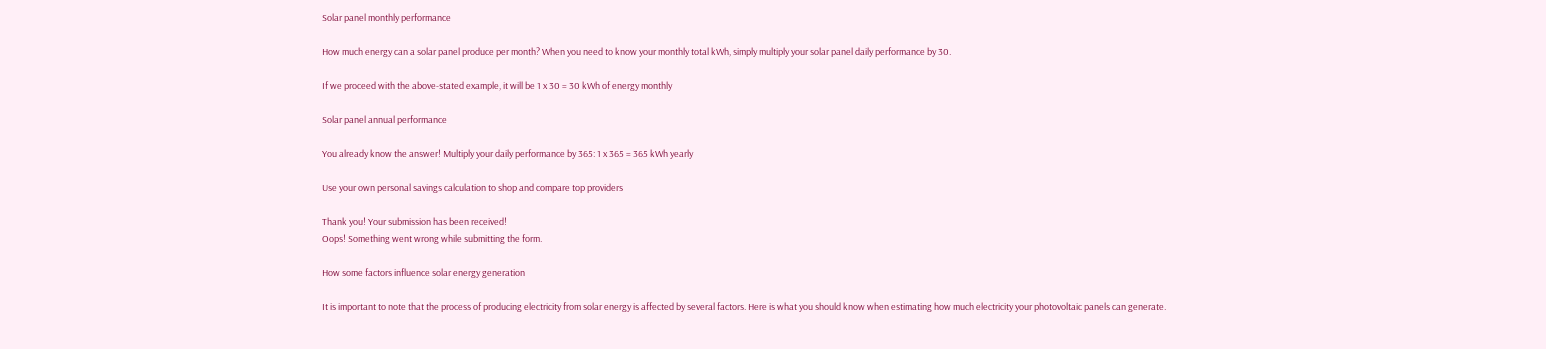Solar panel monthly performance

How much energy can a solar panel produce per month? When you need to know your monthly total kWh, simply multiply your solar panel daily performance by 30.

If we proceed with the above-stated example, it will be 1 x 30 = 30 kWh of energy monthly

Solar panel annual performance

You already know the answer! Multiply your daily performance by 365: 1 x 365 = 365 kWh yearly

Use your own personal savings calculation to shop and compare top providers

Thank you! Your submission has been received!
Oops! Something went wrong while submitting the form.

How some factors influence solar energy generation

It is important to note that the process of producing electricity from solar energy is affected by several factors. Here is what you should know when estimating how much electricity your photovoltaic panels can generate.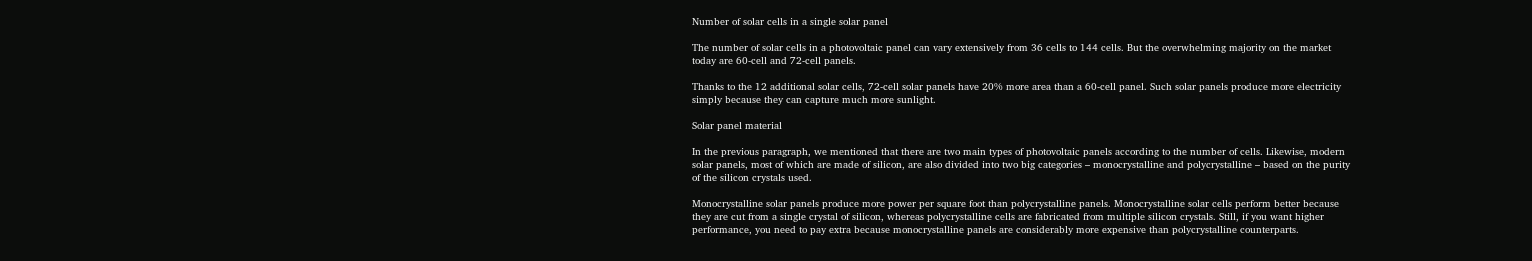Number of solar cells in a single solar panel

The number of solar cells in a photovoltaic panel can vary extensively from 36 cells to 144 cells. But the overwhelming majority on the market today are 60-cell and 72-cell panels.

Thanks to the 12 additional solar cells, 72-cell solar panels have 20% more area than a 60-cell panel. Such solar panels produce more electricity simply because they can capture much more sunlight.

Solar panel material

In the previous paragraph, we mentioned that there are two main types of photovoltaic panels according to the number of cells. Likewise, modern solar panels, most of which are made of silicon, are also divided into two big categories – monocrystalline and polycrystalline – based on the purity of the silicon crystals used.

Monocrystalline solar panels produce more power per square foot than polycrystalline panels. Monocrystalline solar cells perform better because they are cut from a single crystal of silicon, whereas polycrystalline cells are fabricated from multiple silicon crystals. Still, if you want higher performance, you need to pay extra because monocrystalline panels are considerably more expensive than polycrystalline counterparts.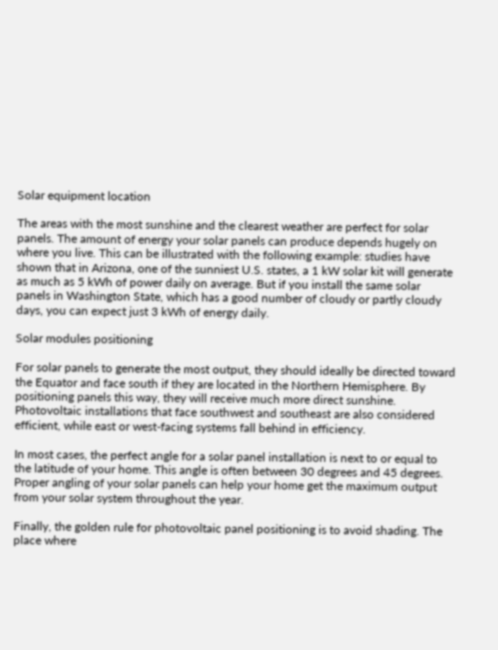Solar equipment location

The areas with the most sunshine and the clearest weather are perfect for solar panels. The amount of energy your solar panels can produce depends hugely on where you live. This can be illustrated with the following example: studies have shown that in Arizona, one of the sunniest U.S. states, a 1 kW solar kit will generate as much as 5 kWh of power daily on average. But if you install the same solar panels in Washington State, which has a good number of cloudy or partly cloudy days, you can expect just 3 kWh of energy daily.

Solar modules positioning

For solar panels to generate the most output, they should ideally be directed toward the Equator and face south if they are located in the Northern Hemisphere. By positioning panels this way, they will receive much more direct sunshine. Photovoltaic installations that face southwest and southeast are also considered efficient, while east or west-facing systems fall behind in efficiency.

In most cases, the perfect angle for a solar panel installation is next to or equal to the latitude of your home. This angle is often between 30 degrees and 45 degrees. Proper angling of your solar panels can help your home get the maximum output from your solar system throughout the year.

Finally, the golden rule for photovoltaic panel positioning is to avoid shading. The place where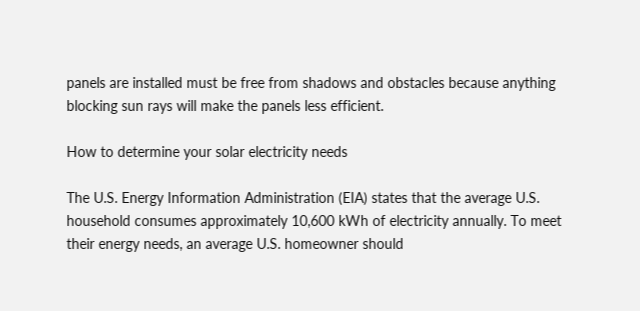panels are installed must be free from shadows and obstacles because anything blocking sun rays will make the panels less efficient.

How to determine your solar electricity needs

The U.S. Energy Information Administration (EIA) states that the average U.S. household consumes approximately 10,600 kWh of electricity annually. To meet their energy needs, an average U.S. homeowner should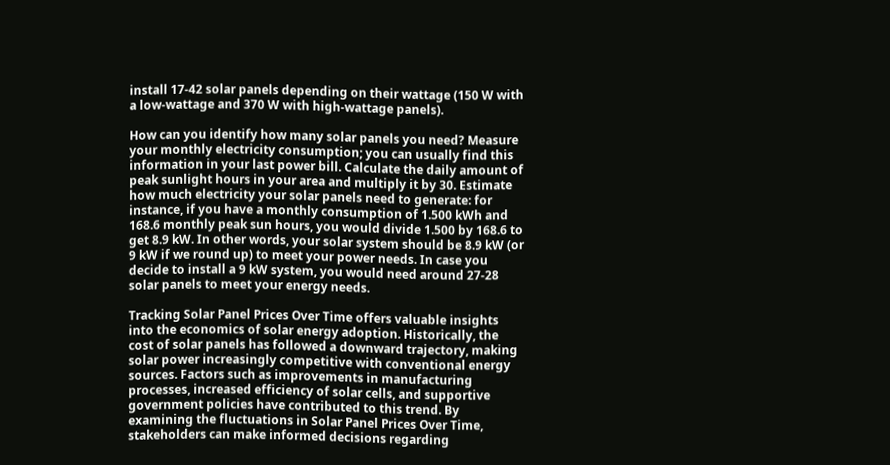install 17-42 solar panels depending on their wattage (150 W with a low-wattage and 370 W with high-wattage panels).

How can you identify how many solar panels you need? Measure your monthly electricity consumption; you can usually find this information in your last power bill. Calculate the daily amount of peak sunlight hours in your area and multiply it by 30. Estimate how much electricity your solar panels need to generate: for instance, if you have a monthly consumption of 1.500 kWh and 168.6 monthly peak sun hours, you would divide 1.500 by 168.6 to get 8.9 kW. In other words, your solar system should be 8.9 kW (or 9 kW if we round up) to meet your power needs. In case you decide to install a 9 kW system, you would need around 27-28 solar panels to meet your energy needs.

Tracking Solar Panel Prices Over Time offers valuable insights into the economics of solar energy adoption. Historically, the cost of solar panels has followed a downward trajectory, making solar power increasingly competitive with conventional energy sources. Factors such as improvements in manufacturing processes, increased efficiency of solar cells, and supportive government policies have contributed to this trend. By examining the fluctuations in Solar Panel Prices Over Time, stakeholders can make informed decisions regarding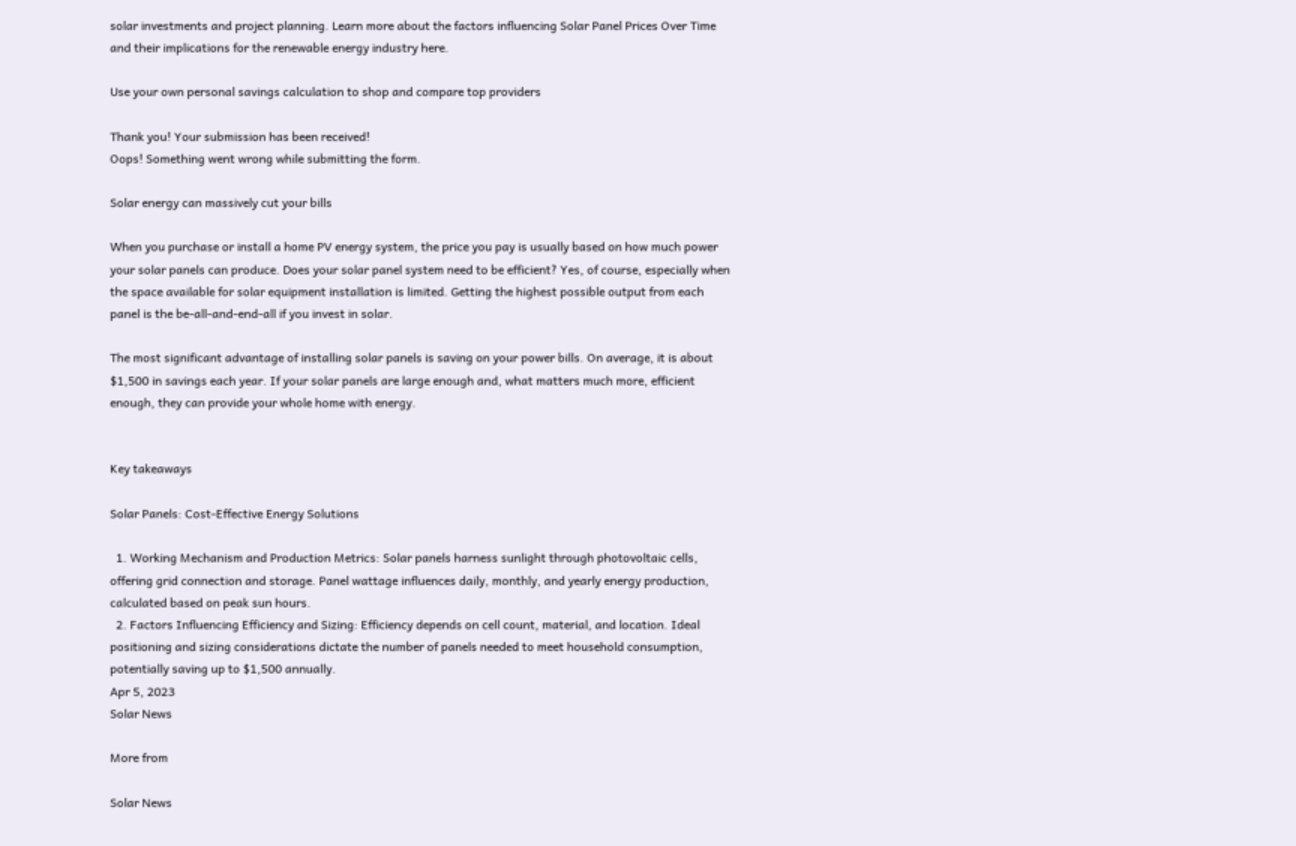solar investments and project planning. Learn more about the factors influencing Solar Panel Prices Over Time and their implications for the renewable energy industry here.

Use your own personal savings calculation to shop and compare top providers

Thank you! Your submission has been received!
Oops! Something went wrong while submitting the form.

Solar energy can massively cut your bills

When you purchase or install a home PV energy system, the price you pay is usually based on how much power your solar panels can produce. Does your solar panel system need to be efficient? Yes, of course, especially when the space available for solar equipment installation is limited. Getting the highest possible output from each panel is the be-all-and-end-all if you invest in solar.

The most significant advantage of installing solar panels is saving on your power bills. On average, it is about $1,500 in savings each year. If your solar panels are large enough and, what matters much more, efficient enough, they can provide your whole home with energy.


Key takeaways

Solar Panels: Cost-Effective Energy Solutions

  1. Working Mechanism and Production Metrics: Solar panels harness sunlight through photovoltaic cells, offering grid connection and storage. Panel wattage influences daily, monthly, and yearly energy production, calculated based on peak sun hours.
  2. Factors Influencing Efficiency and Sizing: Efficiency depends on cell count, material, and location. Ideal positioning and sizing considerations dictate the number of panels needed to meet household consumption, potentially saving up to $1,500 annually.
Apr 5, 2023
Solar News

More from

Solar News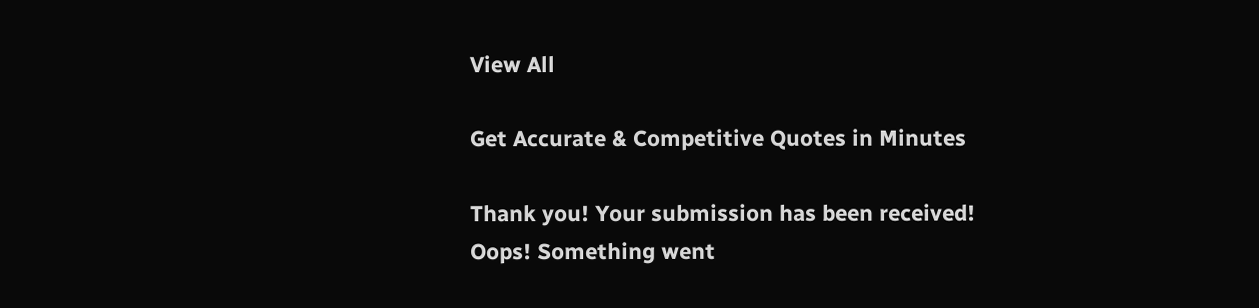View All

Get Accurate & Competitive Quotes in Minutes

Thank you! Your submission has been received!
Oops! Something went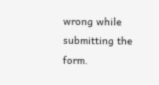wrong while submitting the form.